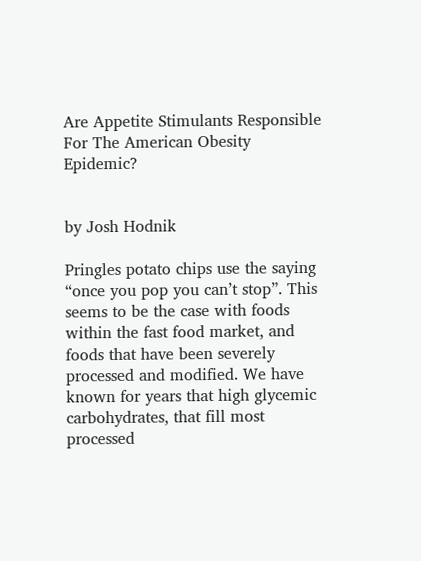Are Appetite Stimulants Responsible For The American Obesity Epidemic?


by Josh Hodnik

Pringles potato chips use the saying “once you pop you can’t stop”. This seems to be the case with foods within the fast food market, and foods that have been severely processed and modified. We have known for years that high glycemic carbohydrates, that fill most processed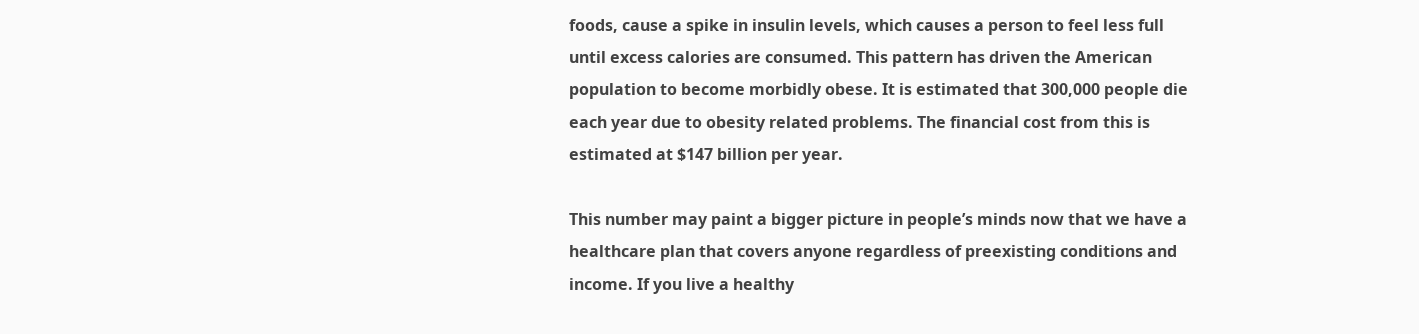foods, cause a spike in insulin levels, which causes a person to feel less full until excess calories are consumed. This pattern has driven the American population to become morbidly obese. It is estimated that 300,000 people die each year due to obesity related problems. The financial cost from this is estimated at $147 billion per year.

This number may paint a bigger picture in people’s minds now that we have a healthcare plan that covers anyone regardless of preexisting conditions and income. If you live a healthy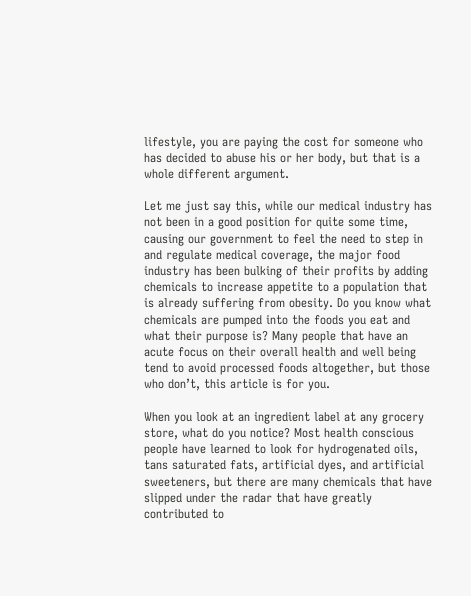lifestyle, you are paying the cost for someone who has decided to abuse his or her body, but that is a whole different argument.

Let me just say this, while our medical industry has not been in a good position for quite some time, causing our government to feel the need to step in and regulate medical coverage, the major food industry has been bulking of their profits by adding chemicals to increase appetite to a population that is already suffering from obesity. Do you know what chemicals are pumped into the foods you eat and what their purpose is? Many people that have an acute focus on their overall health and well being tend to avoid processed foods altogether, but those who don’t, this article is for you.

When you look at an ingredient label at any grocery store, what do you notice? Most health conscious people have learned to look for hydrogenated oils, tans saturated fats, artificial dyes, and artificial sweeteners, but there are many chemicals that have slipped under the radar that have greatly contributed to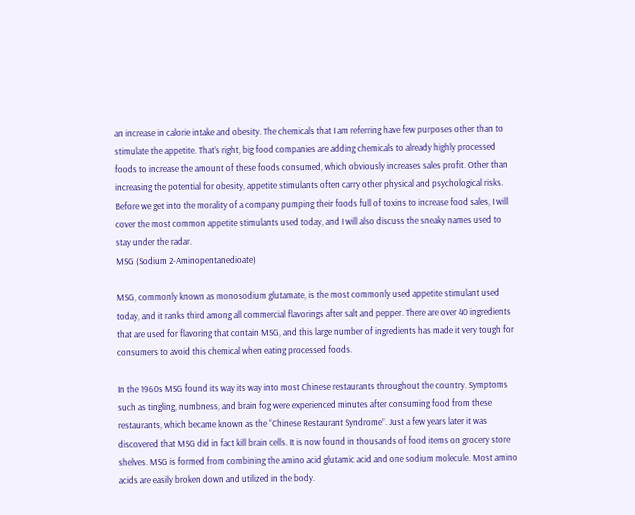an increase in calorie intake and obesity. The chemicals that I am referring have few purposes other than to stimulate the appetite. That’s right, big food companies are adding chemicals to already highly processed foods to increase the amount of these foods consumed, which obviously increases sales profit. Other than increasing the potential for obesity, appetite stimulants often carry other physical and psychological risks. Before we get into the morality of a company pumping their foods full of toxins to increase food sales, I will cover the most common appetite stimulants used today, and I will also discuss the sneaky names used to stay under the radar.
MSG (Sodium 2-Aminopentanedioate)

MSG, commonly known as monosodium glutamate, is the most commonly used appetite stimulant used today, and it ranks third among all commercial flavorings after salt and pepper. There are over 40 ingredients that are used for flavoring that contain MSG, and this large number of ingredients has made it very tough for consumers to avoid this chemical when eating processed foods.

In the 1960s MSG found its way its way into most Chinese restaurants throughout the country. Symptoms such as tingling, numbness, and brain fog were experienced minutes after consuming food from these restaurants, which became known as the “Chinese Restaurant Syndrome”. Just a few years later it was discovered that MSG did in fact kill brain cells. It is now found in thousands of food items on grocery store shelves. MSG is formed from combining the amino acid glutamic acid and one sodium molecule. Most amino acids are easily broken down and utilized in the body.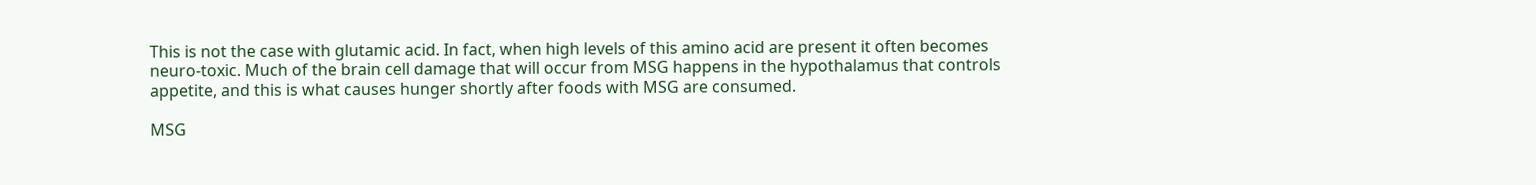This is not the case with glutamic acid. In fact, when high levels of this amino acid are present it often becomes neuro-toxic. Much of the brain cell damage that will occur from MSG happens in the hypothalamus that controls appetite, and this is what causes hunger shortly after foods with MSG are consumed.

MSG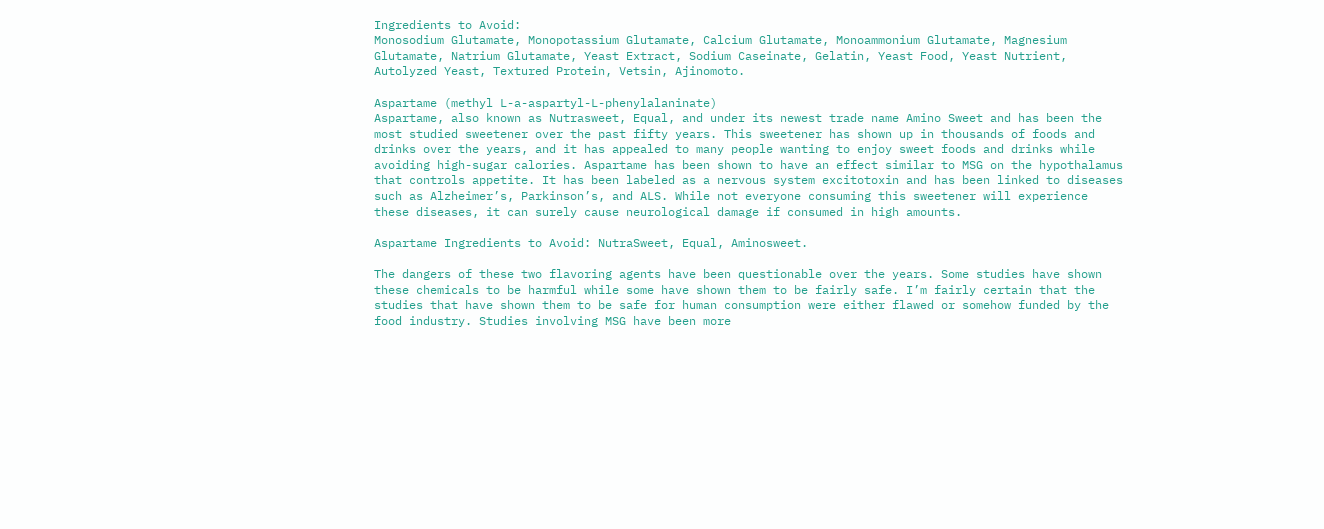Ingredients to Avoid:
Monosodium Glutamate, Monopotassium Glutamate, Calcium Glutamate, Monoammonium Glutamate, Magnesium Glutamate, Natrium Glutamate, Yeast Extract, Sodium Caseinate, Gelatin, Yeast Food, Yeast Nutrient, Autolyzed Yeast, Textured Protein, Vetsin, Ajinomoto.

Aspartame (methyl L-a-aspartyl-L-phenylalaninate)
Aspartame, also known as Nutrasweet, Equal, and under its newest trade name Amino Sweet and has been the most studied sweetener over the past fifty years. This sweetener has shown up in thousands of foods and drinks over the years, and it has appealed to many people wanting to enjoy sweet foods and drinks while avoiding high-sugar calories. Aspartame has been shown to have an effect similar to MSG on the hypothalamus that controls appetite. It has been labeled as a nervous system excitotoxin and has been linked to diseases such as Alzheimer’s, Parkinson’s, and ALS. While not everyone consuming this sweetener will experience these diseases, it can surely cause neurological damage if consumed in high amounts.

Aspartame Ingredients to Avoid: NutraSweet, Equal, Aminosweet.

The dangers of these two flavoring agents have been questionable over the years. Some studies have shown these chemicals to be harmful while some have shown them to be fairly safe. I’m fairly certain that the studies that have shown them to be safe for human consumption were either flawed or somehow funded by the food industry. Studies involving MSG have been more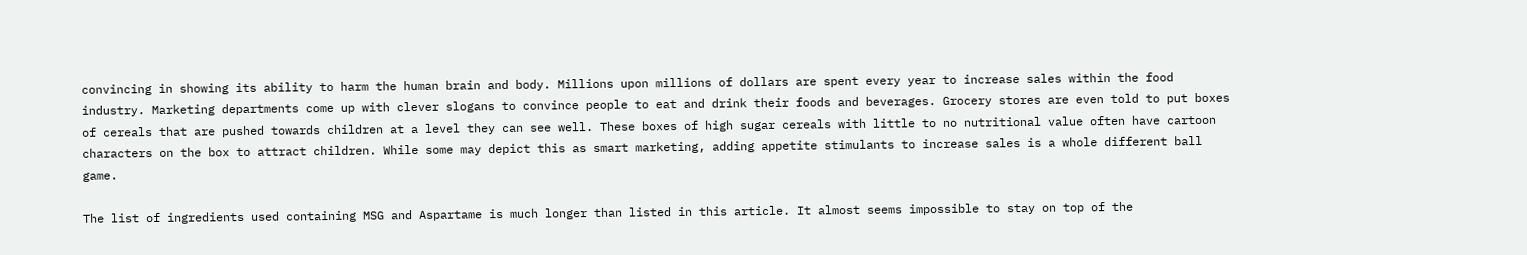convincing in showing its ability to harm the human brain and body. Millions upon millions of dollars are spent every year to increase sales within the food industry. Marketing departments come up with clever slogans to convince people to eat and drink their foods and beverages. Grocery stores are even told to put boxes of cereals that are pushed towards children at a level they can see well. These boxes of high sugar cereals with little to no nutritional value often have cartoon characters on the box to attract children. While some may depict this as smart marketing, adding appetite stimulants to increase sales is a whole different ball game.

The list of ingredients used containing MSG and Aspartame is much longer than listed in this article. It almost seems impossible to stay on top of the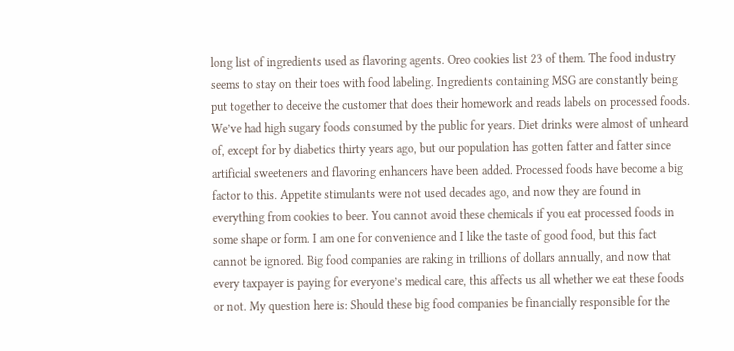long list of ingredients used as flavoring agents. Oreo cookies list 23 of them. The food industry seems to stay on their toes with food labeling. Ingredients containing MSG are constantly being put together to deceive the customer that does their homework and reads labels on processed foods. We’ve had high sugary foods consumed by the public for years. Diet drinks were almost of unheard of, except for by diabetics thirty years ago, but our population has gotten fatter and fatter since artificial sweeteners and flavoring enhancers have been added. Processed foods have become a big factor to this. Appetite stimulants were not used decades ago, and now they are found in everything from cookies to beer. You cannot avoid these chemicals if you eat processed foods in some shape or form. I am one for convenience and I like the taste of good food, but this fact cannot be ignored. Big food companies are raking in trillions of dollars annually, and now that every taxpayer is paying for everyone’s medical care, this affects us all whether we eat these foods or not. My question here is: Should these big food companies be financially responsible for the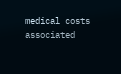medical costs associated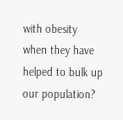with obesity when they have helped to bulk up our population?